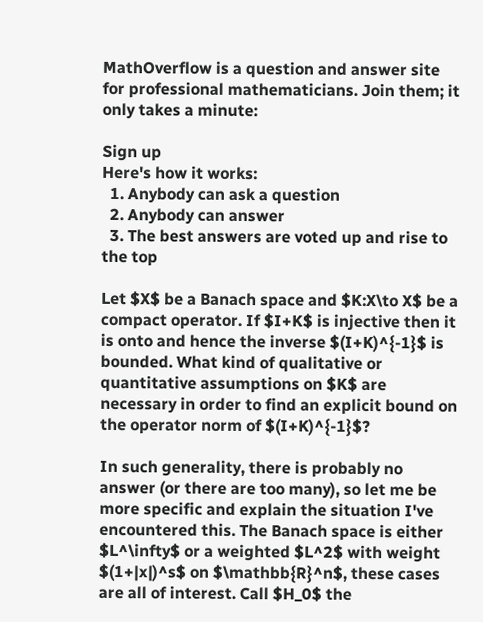MathOverflow is a question and answer site for professional mathematicians. Join them; it only takes a minute:

Sign up
Here's how it works:
  1. Anybody can ask a question
  2. Anybody can answer
  3. The best answers are voted up and rise to the top

Let $X$ be a Banach space and $K:X\to X$ be a compact operator. If $I+K$ is injective then it is onto and hence the inverse $(I+K)^{-1}$ is bounded. What kind of qualitative or quantitative assumptions on $K$ are necessary in order to find an explicit bound on the operator norm of $(I+K)^{-1}$?

In such generality, there is probably no answer (or there are too many), so let me be more specific and explain the situation I've encountered this. The Banach space is either $L^\infty$ or a weighted $L^2$ with weight $(1+|x|)^s$ on $\mathbb{R}^n$, these cases are all of interest. Call $H_0$ the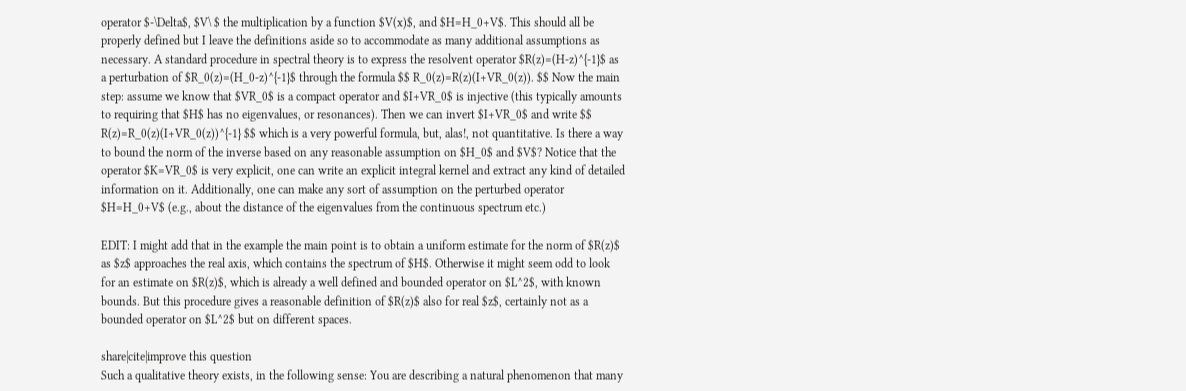operator $-\Delta$, $V\ $ the multiplication by a function $V(x)$, and $H=H_0+V$. This should all be properly defined but I leave the definitions aside so to accommodate as many additional assumptions as necessary. A standard procedure in spectral theory is to express the resolvent operator $R(z)=(H-z)^{-1}$ as a perturbation of $R_0(z)=(H_0-z)^{-1}$ through the formula $$ R_0(z)=R(z)(I+VR_0(z)). $$ Now the main step: assume we know that $VR_0$ is a compact operator and $I+VR_0$ is injective (this typically amounts to requiring that $H$ has no eigenvalues, or resonances). Then we can invert $I+VR_0$ and write $$ R(z)=R_0(z)(I+VR_0(z))^{-1} $$ which is a very powerful formula, but, alas!, not quantitative. Is there a way to bound the norm of the inverse based on any reasonable assumption on $H_0$ and $V$? Notice that the operator $K=VR_0$ is very explicit, one can write an explicit integral kernel and extract any kind of detailed information on it. Additionally, one can make any sort of assumption on the perturbed operator $H=H_0+V$ (e.g., about the distance of the eigenvalues from the continuous spectrum etc.)

EDIT: I might add that in the example the main point is to obtain a uniform estimate for the norm of $R(z)$ as $z$ approaches the real axis, which contains the spectrum of $H$. Otherwise it might seem odd to look for an estimate on $R(z)$, which is already a well defined and bounded operator on $L^2$, with known bounds. But this procedure gives a reasonable definition of $R(z)$ also for real $z$, certainly not as a bounded operator on $L^2$ but on different spaces.

share|cite|improve this question
Such a qualitative theory exists, in the following sense: You are describing a natural phenomenon that many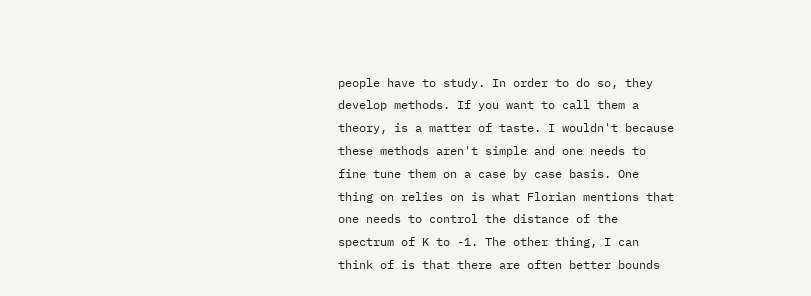people have to study. In order to do so, they develop methods. If you want to call them a theory, is a matter of taste. I wouldn't because these methods aren't simple and one needs to fine tune them on a case by case basis. One thing on relies on is what Florian mentions that one needs to control the distance of the spectrum of K to -1. The other thing, I can think of is that there are often better bounds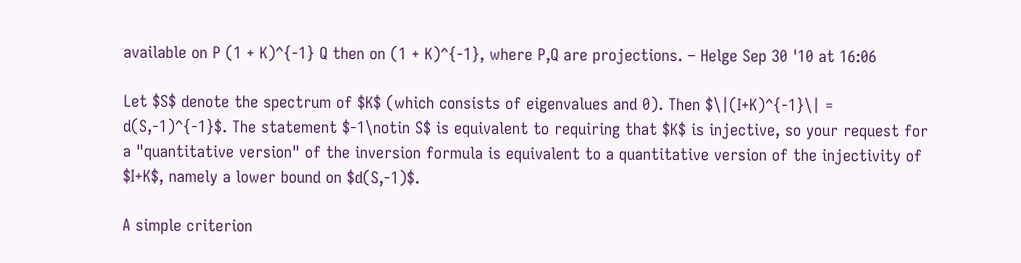available on P (1 + K)^{-1} Q then on (1 + K)^{-1}, where P,Q are projections. – Helge Sep 30 '10 at 16:06

Let $S$ denote the spectrum of $K$ (which consists of eigenvalues and 0). Then $\|(I+K)^{-1}\| = d(S,-1)^{-1}$. The statement $-1\notin S$ is equivalent to requiring that $K$ is injective, so your request for a "quantitative version" of the inversion formula is equivalent to a quantitative version of the injectivity of $I+K$, namely a lower bound on $d(S,-1)$.

A simple criterion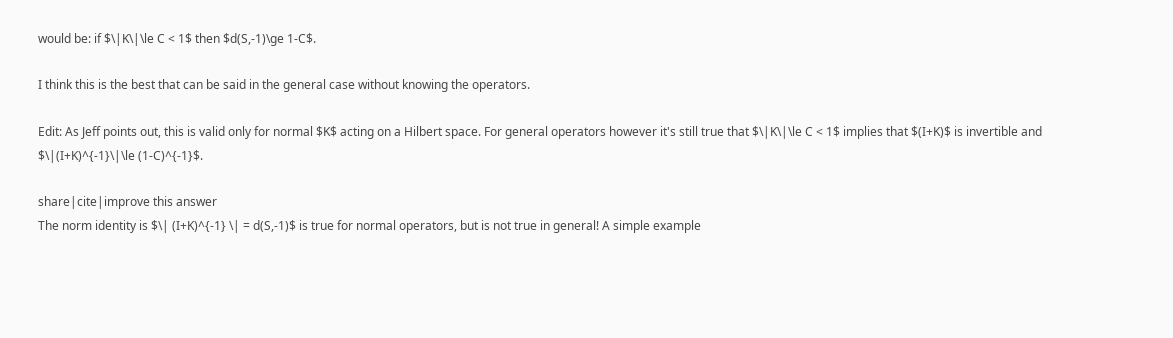would be: if $\|K\|\le C < 1$ then $d(S,-1)\ge 1-C$.

I think this is the best that can be said in the general case without knowing the operators.

Edit: As Jeff points out, this is valid only for normal $K$ acting on a Hilbert space. For general operators however it's still true that $\|K\|\le C < 1$ implies that $(I+K)$ is invertible and $\|(I+K)^{-1}\|\le (1-C)^{-1}$.

share|cite|improve this answer
The norm identity is $\| (I+K)^{-1} \| = d(S,-1)$ is true for normal operators, but is not true in general! A simple example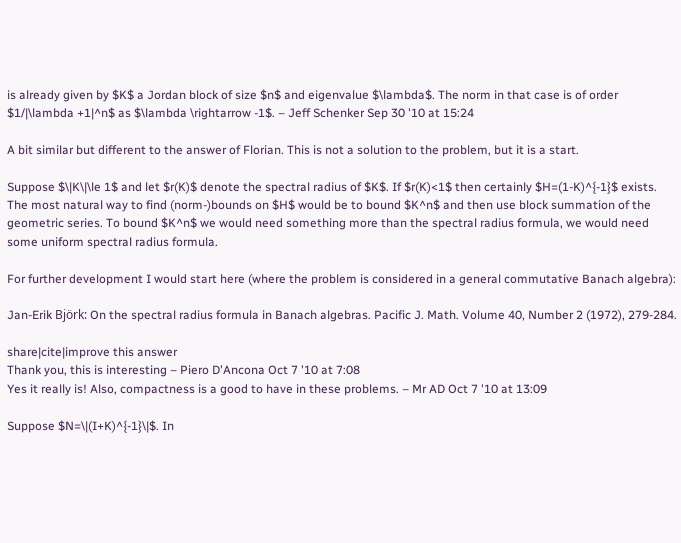is already given by $K$ a Jordan block of size $n$ and eigenvalue $\lambda$. The norm in that case is of order $1/|\lambda +1|^n$ as $\lambda \rightarrow -1$. – Jeff Schenker Sep 30 '10 at 15:24

A bit similar but different to the answer of Florian. This is not a solution to the problem, but it is a start.

Suppose $\|K\|\le 1$ and let $r(K)$ denote the spectral radius of $K$. If $r(K)<1$ then certainly $H=(1-K)^{-1}$ exists. The most natural way to find (norm-)bounds on $H$ would be to bound $K^n$ and then use block summation of the geometric series. To bound $K^n$ we would need something more than the spectral radius formula, we would need some uniform spectral radius formula.

For further development I would start here (where the problem is considered in a general commutative Banach algebra):

Jan-Erik Björk: On the spectral radius formula in Banach algebras. Pacific J. Math. Volume 40, Number 2 (1972), 279-284.

share|cite|improve this answer
Thank you, this is interesting – Piero D'Ancona Oct 7 '10 at 7:08
Yes it really is! Also, compactness is a good to have in these problems. – Mr AD Oct 7 '10 at 13:09

Suppose $N=\|(I+K)^{-1}\|$. In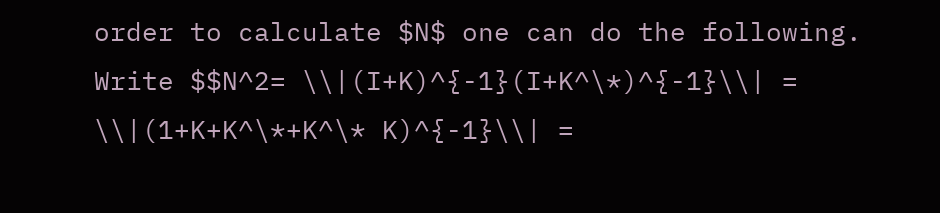order to calculate $N$ one can do the following. Write $$N^2= \\|(I+K)^{-1}(I+K^\*)^{-1}\\| = \\|(1+K+K^\*+K^\* K)^{-1}\\| =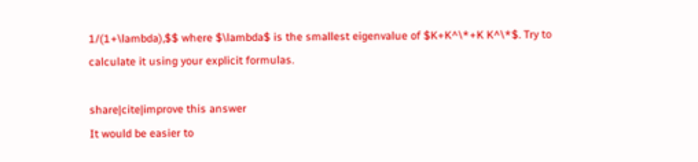1/(1+\lambda),$$ where $\lambda$ is the smallest eigenvalue of $K+K^\*+K K^\*$. Try to calculate it using your explicit formulas.

share|cite|improve this answer
It would be easier to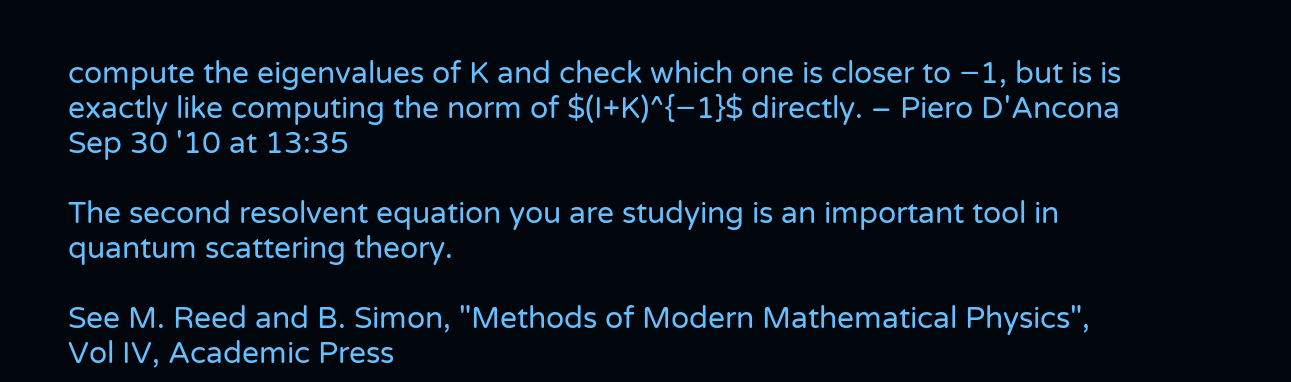compute the eigenvalues of K and check which one is closer to −1, but is is exactly like computing the norm of $(I+K)^{−1}$ directly. – Piero D'Ancona Sep 30 '10 at 13:35

The second resolvent equation you are studying is an important tool in quantum scattering theory.

See M. Reed and B. Simon, "Methods of Modern Mathematical Physics", Vol IV, Academic Press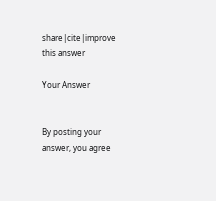share|cite|improve this answer

Your Answer


By posting your answer, you agree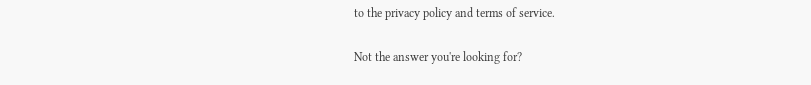to the privacy policy and terms of service.

Not the answer you're looking for?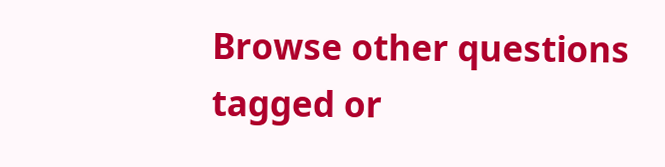Browse other questions tagged or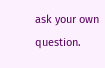ask your own question.